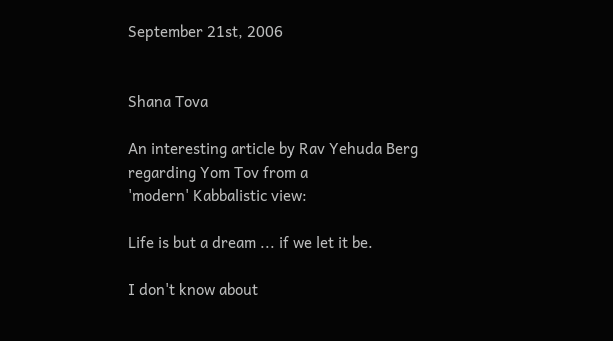September 21st, 2006


Shana Tova

An interesting article by Rav Yehuda Berg regarding Yom Tov from a
'modern' Kabbalistic view:

Life is but a dream ... if we let it be.

I don't know about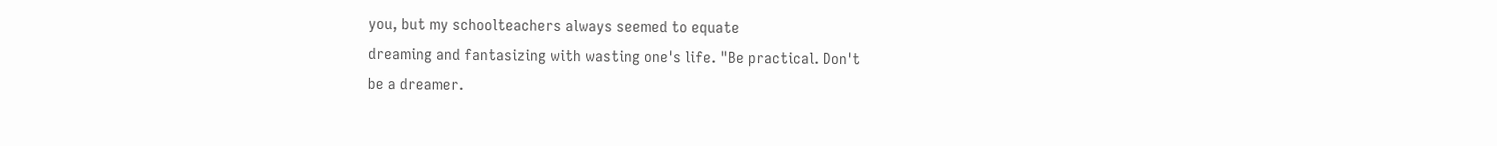you, but my schoolteachers always seemed to equate
dreaming and fantasizing with wasting one's life. "Be practical. Don't
be a dreamer.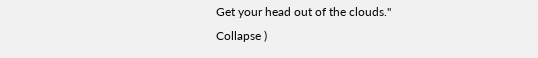Get your head out of the clouds."
Collapse )